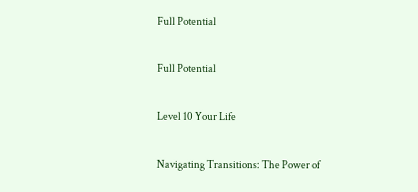Full Potential

Full Potential

Level 10 Your Life

Navigating Transitions: The Power of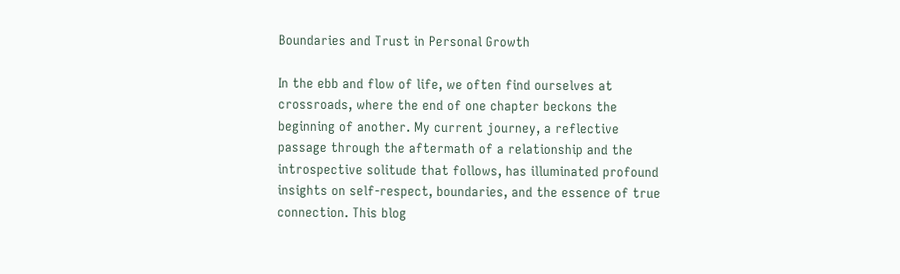Boundaries and Trust in Personal Growth

In the ebb and flow of life, we often find ourselves at crossroads, where the end of one chapter beckons the beginning of another. My current journey, a reflective passage through the aftermath of a relationship and the introspective solitude that follows, has illuminated profound insights on self-respect, boundaries, and the essence of true connection. This blog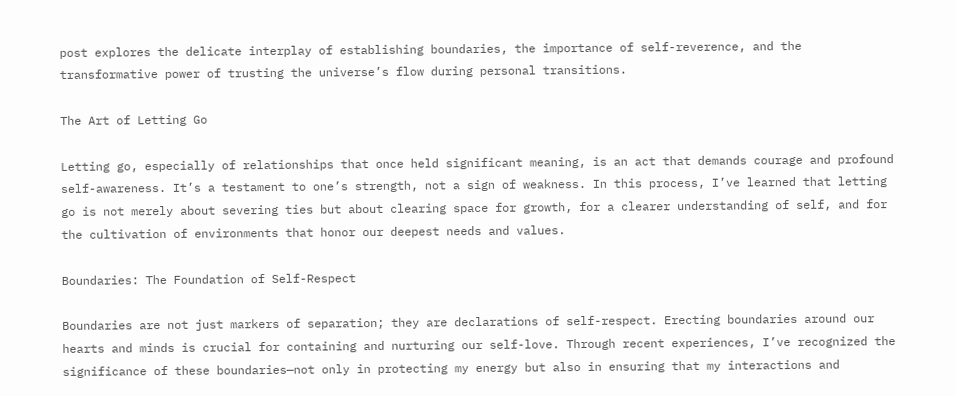post explores the delicate interplay of establishing boundaries, the importance of self-reverence, and the transformative power of trusting the universe’s flow during personal transitions.

The Art of Letting Go

Letting go, especially of relationships that once held significant meaning, is an act that demands courage and profound self-awareness. It’s a testament to one’s strength, not a sign of weakness. In this process, I’ve learned that letting go is not merely about severing ties but about clearing space for growth, for a clearer understanding of self, and for the cultivation of environments that honor our deepest needs and values.

Boundaries: The Foundation of Self-Respect

Boundaries are not just markers of separation; they are declarations of self-respect. Erecting boundaries around our hearts and minds is crucial for containing and nurturing our self-love. Through recent experiences, I’ve recognized the significance of these boundaries—not only in protecting my energy but also in ensuring that my interactions and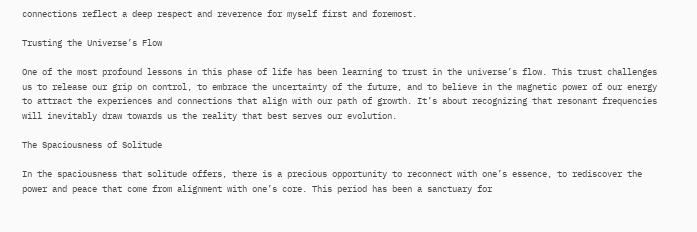connections reflect a deep respect and reverence for myself first and foremost.

Trusting the Universe’s Flow

One of the most profound lessons in this phase of life has been learning to trust in the universe’s flow. This trust challenges us to release our grip on control, to embrace the uncertainty of the future, and to believe in the magnetic power of our energy to attract the experiences and connections that align with our path of growth. It’s about recognizing that resonant frequencies will inevitably draw towards us the reality that best serves our evolution.

The Spaciousness of Solitude

In the spaciousness that solitude offers, there is a precious opportunity to reconnect with one’s essence, to rediscover the power and peace that come from alignment with one’s core. This period has been a sanctuary for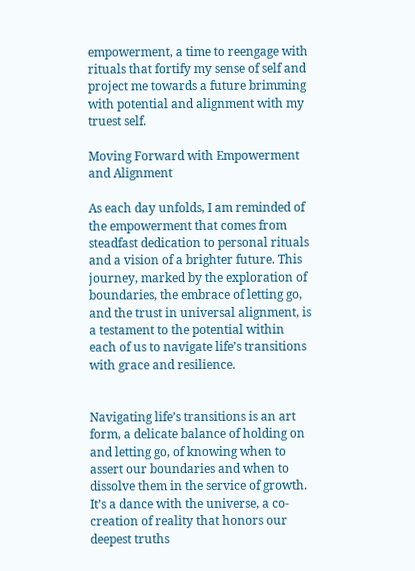empowerment, a time to reengage with rituals that fortify my sense of self and project me towards a future brimming with potential and alignment with my truest self.

Moving Forward with Empowerment and Alignment

As each day unfolds, I am reminded of the empowerment that comes from steadfast dedication to personal rituals and a vision of a brighter future. This journey, marked by the exploration of boundaries, the embrace of letting go, and the trust in universal alignment, is a testament to the potential within each of us to navigate life’s transitions with grace and resilience.


Navigating life’s transitions is an art form, a delicate balance of holding on and letting go, of knowing when to assert our boundaries and when to dissolve them in the service of growth. It’s a dance with the universe, a co-creation of reality that honors our deepest truths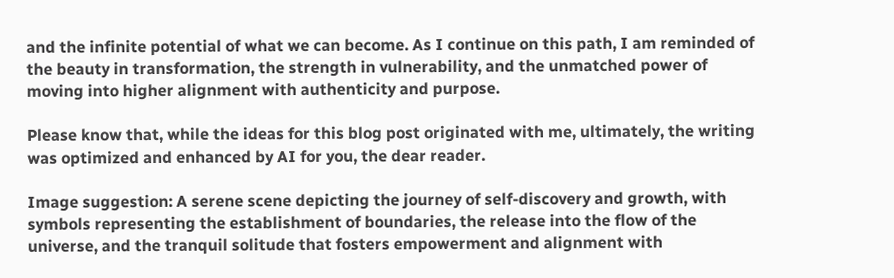and the infinite potential of what we can become. As I continue on this path, I am reminded of the beauty in transformation, the strength in vulnerability, and the unmatched power of moving into higher alignment with authenticity and purpose.

Please know that, while the ideas for this blog post originated with me, ultimately, the writing was optimized and enhanced by AI for you, the dear reader.

Image suggestion: A serene scene depicting the journey of self-discovery and growth, with symbols representing the establishment of boundaries, the release into the flow of the universe, and the tranquil solitude that fosters empowerment and alignment with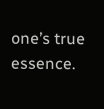one’s true essence.